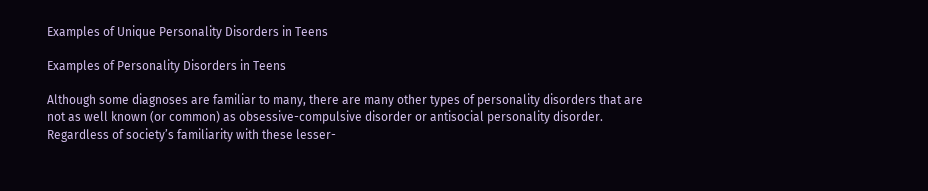Examples of Unique Personality Disorders in Teens

Examples of Personality Disorders in Teens

Although some diagnoses are familiar to many, there are many other types of personality disorders that are not as well known (or common) as obsessive-compulsive disorder or antisocial personality disorder. Regardless of society’s familiarity with these lesser-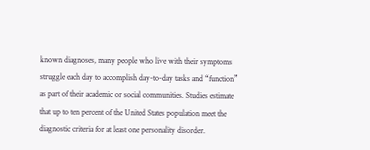known diagnoses, many people who live with their symptoms struggle each day to accomplish day-to-day tasks and “function” as part of their academic or social communities. Studies estimate that up to ten percent of the United States population meet the diagnostic criteria for at least one personality disorder.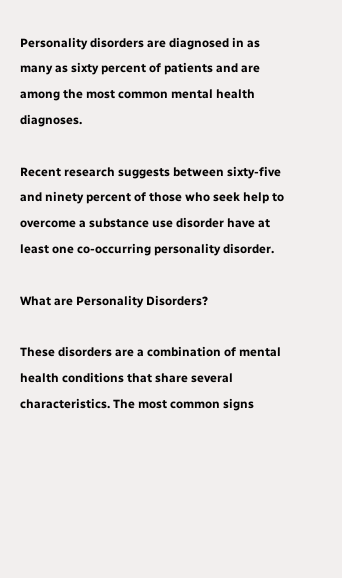Personality disorders are diagnosed in as many as sixty percent of patients and are among the most common mental health diagnoses.

Recent research suggests between sixty-five and ninety percent of those who seek help to overcome a substance use disorder have at least one co-occurring personality disorder.

What are Personality Disorders?

These disorders are a combination of mental health conditions that share several characteristics. The most common signs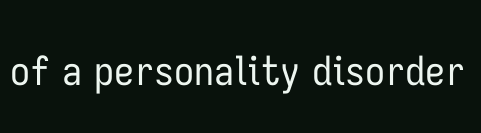of a personality disorder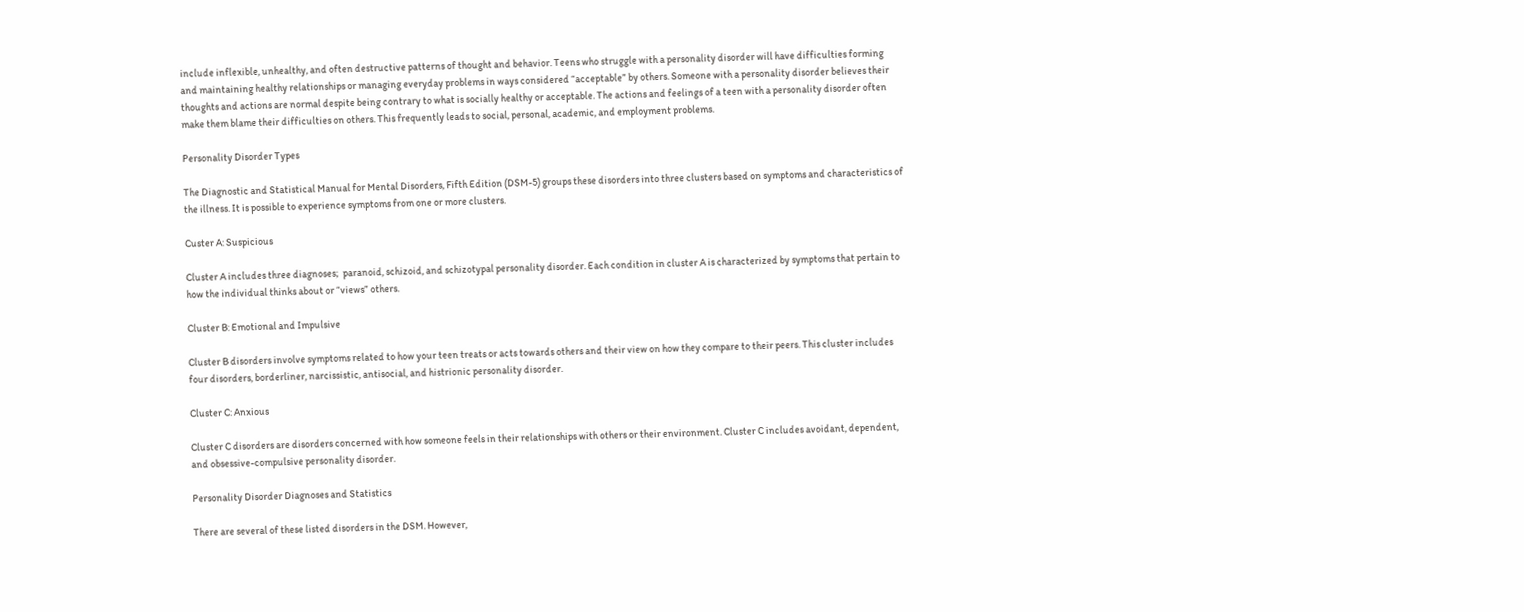include inflexible, unhealthy, and often destructive patterns of thought and behavior. Teens who struggle with a personality disorder will have difficulties forming and maintaining healthy relationships or managing everyday problems in ways considered “acceptable” by others. Someone with a personality disorder believes their thoughts and actions are normal despite being contrary to what is socially healthy or acceptable. The actions and feelings of a teen with a personality disorder often make them blame their difficulties on others. This frequently leads to social, personal, academic, and employment problems.

Personality Disorder Types

The Diagnostic and Statistical Manual for Mental Disorders, Fifth Edition (DSM-5) groups these disorders into three clusters based on symptoms and characteristics of the illness. It is possible to experience symptoms from one or more clusters.

Custer A: Suspicious

Cluster A includes three diagnoses;  paranoid, schizoid, and schizotypal personality disorder. Each condition in cluster A is characterized by symptoms that pertain to how the individual thinks about or “views” others.

Cluster B: Emotional and Impulsive

Cluster B disorders involve symptoms related to how your teen treats or acts towards others and their view on how they compare to their peers. This cluster includes four disorders, borderliner, narcissistic, antisocial, and histrionic personality disorder.

Cluster C: Anxious

Cluster C disorders are disorders concerned with how someone feels in their relationships with others or their environment. Cluster C includes avoidant, dependent, and obsessive-compulsive personality disorder.

Personality Disorder Diagnoses and Statistics

There are several of these listed disorders in the DSM. However,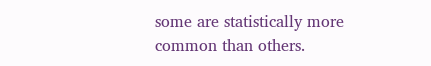some are statistically more common than others.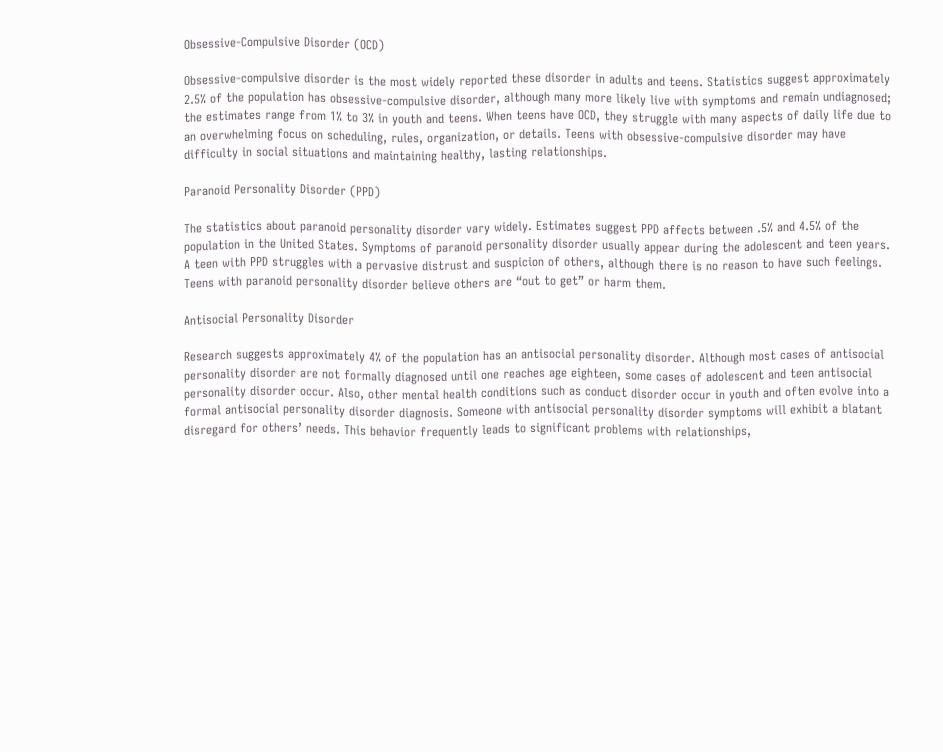Obsessive-Compulsive Disorder (OCD)

Obsessive-compulsive disorder is the most widely reported these disorder in adults and teens. Statistics suggest approximately 2.5% of the population has obsessive-compulsive disorder, although many more likely live with symptoms and remain undiagnosed; the estimates range from 1% to 3% in youth and teens. When teens have OCD, they struggle with many aspects of daily life due to an overwhelming focus on scheduling, rules, organization, or details. Teens with obsessive-compulsive disorder may have difficulty in social situations and maintaining healthy, lasting relationships.

Paranoid Personality Disorder (PPD)

The statistics about paranoid personality disorder vary widely. Estimates suggest PPD affects between .5% and 4.5% of the population in the United States. Symptoms of paranoid personality disorder usually appear during the adolescent and teen years. A teen with PPD struggles with a pervasive distrust and suspicion of others, although there is no reason to have such feelings. Teens with paranoid personality disorder believe others are “out to get” or harm them.

Antisocial Personality Disorder

Research suggests approximately 4% of the population has an antisocial personality disorder. Although most cases of antisocial personality disorder are not formally diagnosed until one reaches age eighteen, some cases of adolescent and teen antisocial personality disorder occur. Also, other mental health conditions such as conduct disorder occur in youth and often evolve into a formal antisocial personality disorder diagnosis. Someone with antisocial personality disorder symptoms will exhibit a blatant disregard for others’ needs. This behavior frequently leads to significant problems with relationships,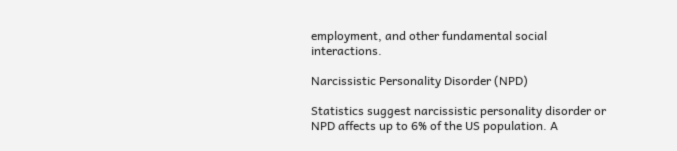employment, and other fundamental social interactions.

Narcissistic Personality Disorder (NPD)

Statistics suggest narcissistic personality disorder or NPD affects up to 6% of the US population. A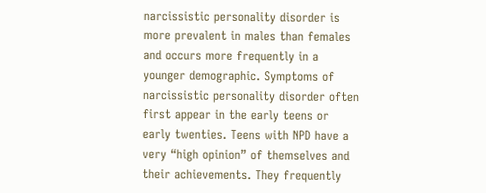narcissistic personality disorder is more prevalent in males than females and occurs more frequently in a younger demographic. Symptoms of narcissistic personality disorder often first appear in the early teens or early twenties. Teens with NPD have a very “high opinion” of themselves and their achievements. They frequently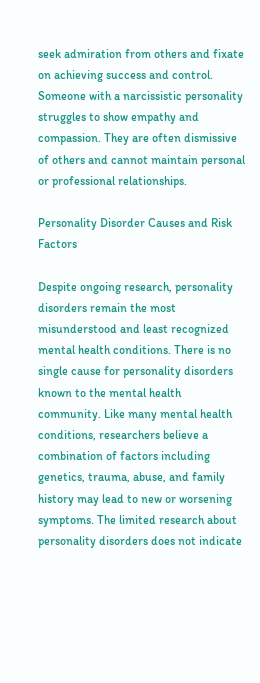seek admiration from others and fixate on achieving success and control. Someone with a narcissistic personality struggles to show empathy and compassion. They are often dismissive of others and cannot maintain personal or professional relationships.

Personality Disorder Causes and Risk Factors

Despite ongoing research, personality disorders remain the most misunderstood and least recognized mental health conditions. There is no single cause for personality disorders known to the mental health community. Like many mental health conditions, researchers believe a combination of factors including genetics, trauma, abuse, and family history may lead to new or worsening symptoms. The limited research about personality disorders does not indicate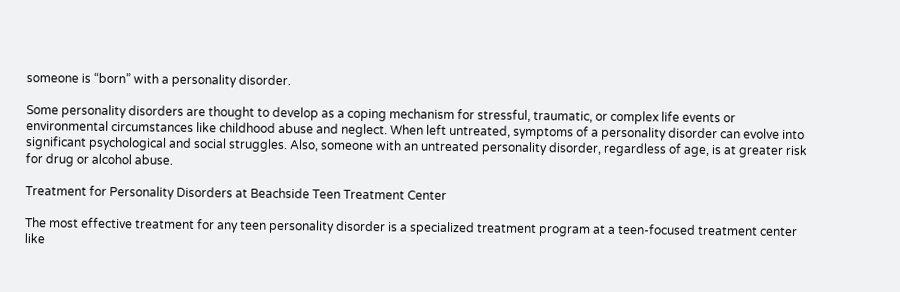someone is “born” with a personality disorder.

Some personality disorders are thought to develop as a coping mechanism for stressful, traumatic, or complex life events or environmental circumstances like childhood abuse and neglect. When left untreated, symptoms of a personality disorder can evolve into significant psychological and social struggles. Also, someone with an untreated personality disorder, regardless of age, is at greater risk for drug or alcohol abuse.

Treatment for Personality Disorders at Beachside Teen Treatment Center

The most effective treatment for any teen personality disorder is a specialized treatment program at a teen-focused treatment center like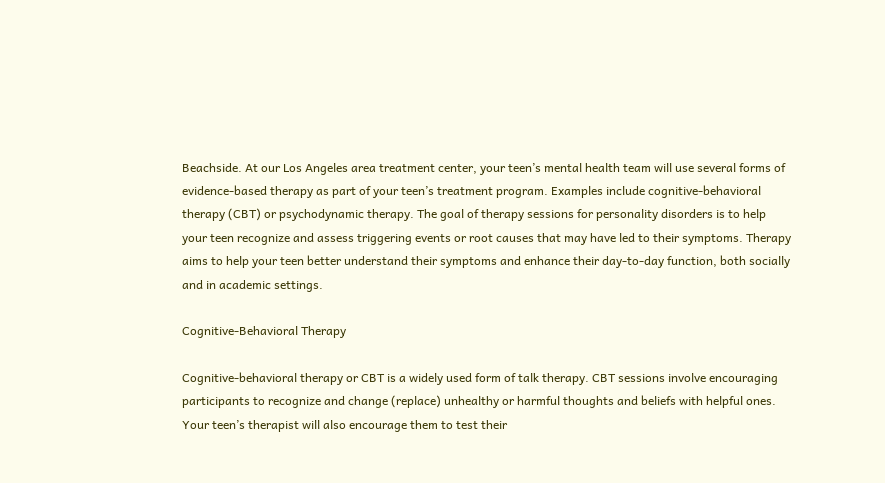Beachside. At our Los Angeles area treatment center, your teen’s mental health team will use several forms of evidence-based therapy as part of your teen’s treatment program. Examples include cognitive-behavioral therapy (CBT) or psychodynamic therapy. The goal of therapy sessions for personality disorders is to help your teen recognize and assess triggering events or root causes that may have led to their symptoms. Therapy aims to help your teen better understand their symptoms and enhance their day-to-day function, both socially and in academic settings.

Cognitive-Behavioral Therapy

Cognitive-behavioral therapy or CBT is a widely used form of talk therapy. CBT sessions involve encouraging participants to recognize and change (replace) unhealthy or harmful thoughts and beliefs with helpful ones. Your teen’s therapist will also encourage them to test their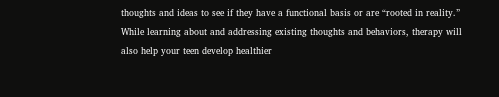thoughts and ideas to see if they have a functional basis or are “rooted in reality.” While learning about and addressing existing thoughts and behaviors, therapy will also help your teen develop healthier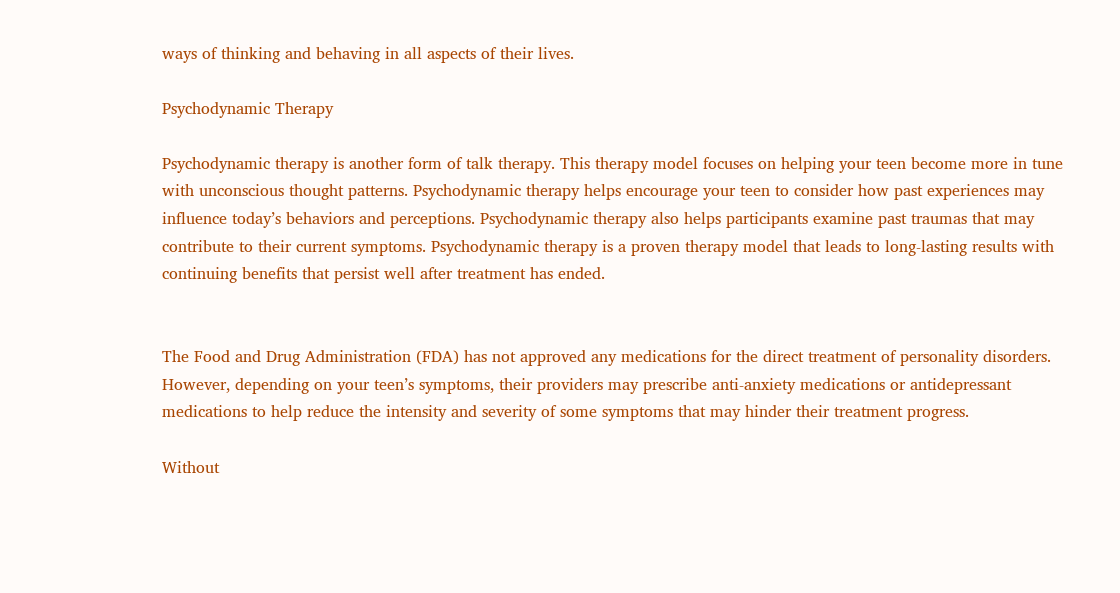ways of thinking and behaving in all aspects of their lives.

Psychodynamic Therapy

Psychodynamic therapy is another form of talk therapy. This therapy model focuses on helping your teen become more in tune with unconscious thought patterns. Psychodynamic therapy helps encourage your teen to consider how past experiences may influence today’s behaviors and perceptions. Psychodynamic therapy also helps participants examine past traumas that may contribute to their current symptoms. Psychodynamic therapy is a proven therapy model that leads to long-lasting results with continuing benefits that persist well after treatment has ended.


The Food and Drug Administration (FDA) has not approved any medications for the direct treatment of personality disorders. However, depending on your teen’s symptoms, their providers may prescribe anti-anxiety medications or antidepressant medications to help reduce the intensity and severity of some symptoms that may hinder their treatment progress.

Without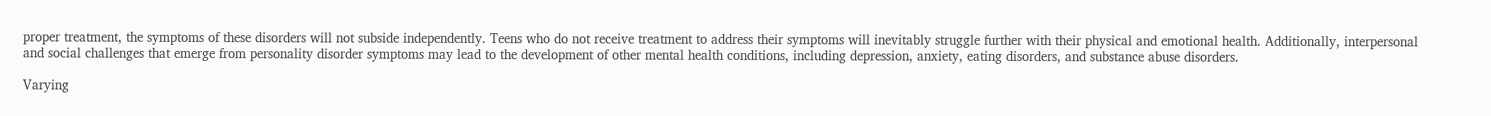proper treatment, the symptoms of these disorders will not subside independently. Teens who do not receive treatment to address their symptoms will inevitably struggle further with their physical and emotional health. Additionally, interpersonal and social challenges that emerge from personality disorder symptoms may lead to the development of other mental health conditions, including depression, anxiety, eating disorders, and substance abuse disorders.

Varying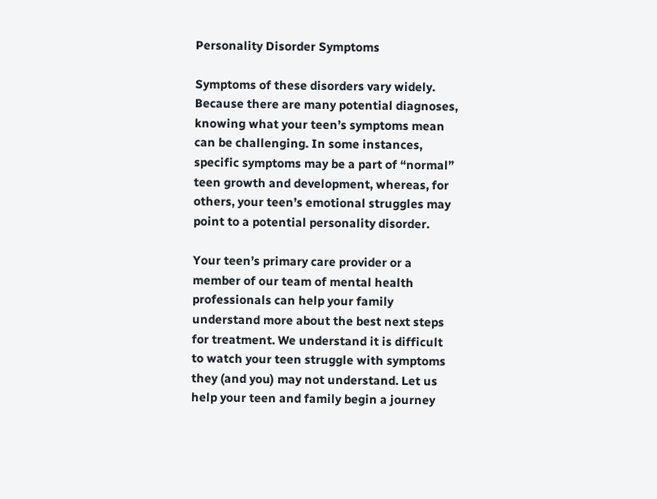Personality Disorder Symptoms

Symptoms of these disorders vary widely. Because there are many potential diagnoses, knowing what your teen’s symptoms mean can be challenging. In some instances, specific symptoms may be a part of “normal” teen growth and development, whereas, for others, your teen’s emotional struggles may point to a potential personality disorder.

Your teen’s primary care provider or a member of our team of mental health professionals can help your family understand more about the best next steps for treatment. We understand it is difficult to watch your teen struggle with symptoms they (and you) may not understand. Let us help your teen and family begin a journey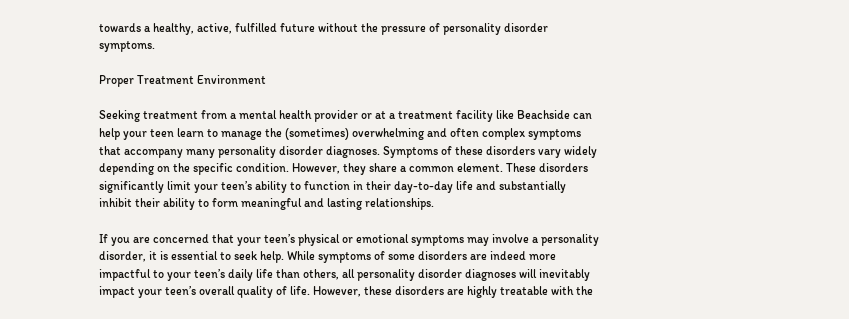towards a healthy, active, fulfilled future without the pressure of personality disorder symptoms.

Proper Treatment Environment

Seeking treatment from a mental health provider or at a treatment facility like Beachside can help your teen learn to manage the (sometimes) overwhelming and often complex symptoms that accompany many personality disorder diagnoses. Symptoms of these disorders vary widely depending on the specific condition. However, they share a common element. These disorders significantly limit your teen’s ability to function in their day-to-day life and substantially inhibit their ability to form meaningful and lasting relationships.

If you are concerned that your teen’s physical or emotional symptoms may involve a personality disorder, it is essential to seek help. While symptoms of some disorders are indeed more impactful to your teen’s daily life than others, all personality disorder diagnoses will inevitably impact your teen’s overall quality of life. However, these disorders are highly treatable with the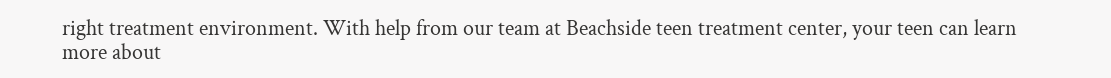right treatment environment. With help from our team at Beachside teen treatment center, your teen can learn more about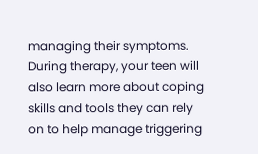managing their symptoms. During therapy, your teen will also learn more about coping skills and tools they can rely on to help manage triggering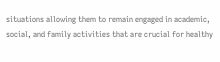situations allowing them to remain engaged in academic, social, and family activities that are crucial for healthy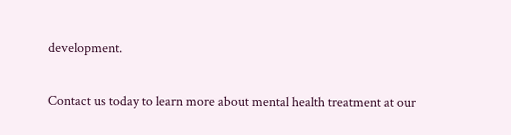development.

Contact us today to learn more about mental health treatment at our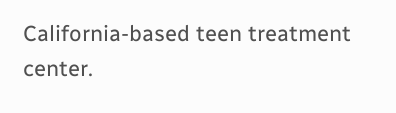California-based teen treatment center.